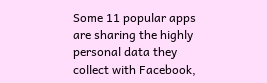Some 11 popular apps are sharing the highly personal data they collect with Facebook,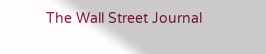The Wall Street Journal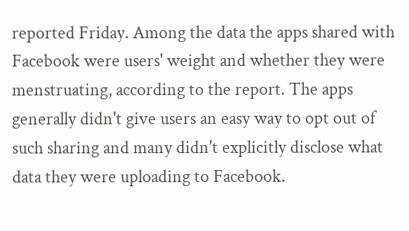reported Friday. Among the data the apps shared with Facebook were users' weight and whether they were menstruating, according to the report. The apps generally didn't give users an easy way to opt out of such sharing and many didn't explicitly disclose what data they were uploading to Facebook.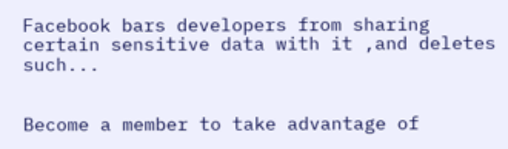Facebook bars developers from sharing certain sensitive data with it ,and deletes such...


Become a member to take advantage of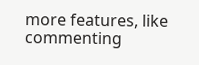more features, like commenting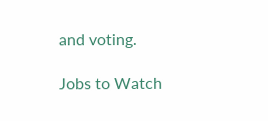and voting.

Jobs to Watch